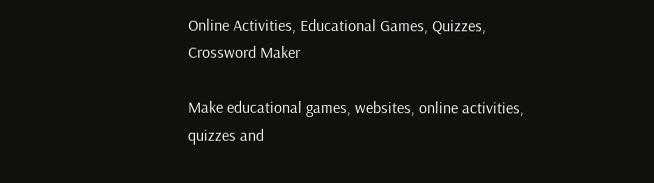Online Activities, Educational Games, Quizzes, Crossword Maker

Make educational games, websites, online activities, quizzes and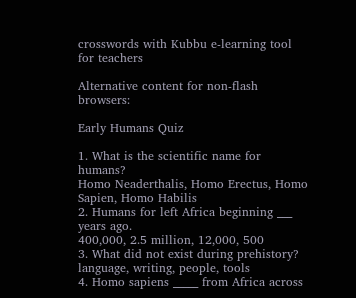crosswords with Kubbu e-learning tool for teachers

Alternative content for non-flash browsers:

Early Humans Quiz

1. What is the scientific name for humans?
Homo Neaderthalis, Homo Erectus, Homo Sapien, Homo Habilis
2. Humans for left Africa beginning ___ years ago.
400,000, 2.5 million, 12,000, 500
3. What did not exist during prehistory?
language, writing, people, tools
4. Homo sapiens _____ from Africa across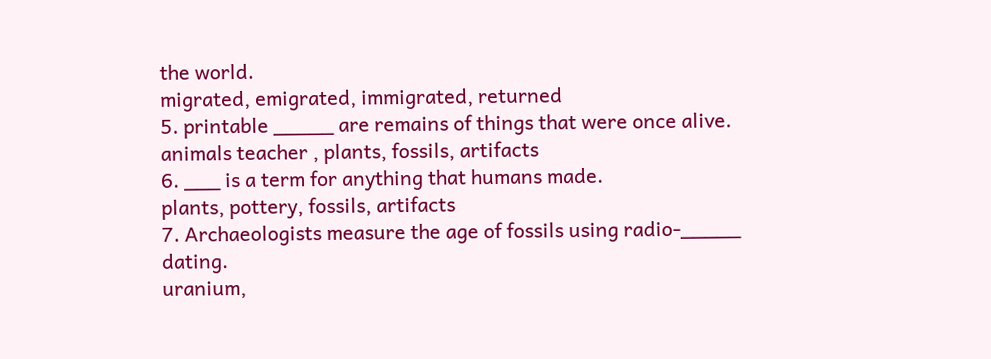the world.
migrated, emigrated, immigrated, returned
5. printable _____ are remains of things that were once alive.
animals teacher , plants, fossils, artifacts
6. ___ is a term for anything that humans made.
plants, pottery, fossils, artifacts
7. Archaeologists measure the age of fossils using radio-_____ dating.
uranium,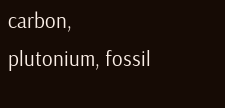carbon, plutonium, fossil